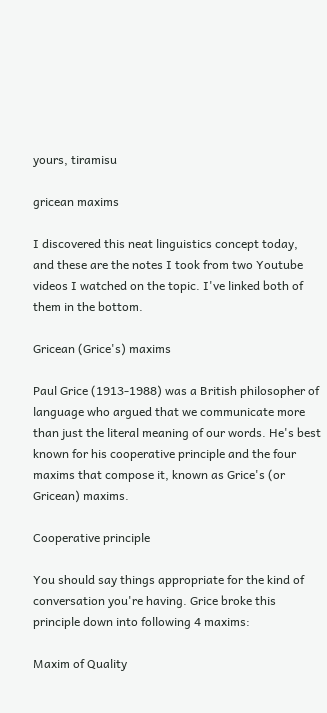yours, tiramisu

gricean maxims

I discovered this neat linguistics concept today, and these are the notes I took from two Youtube videos I watched on the topic. I've linked both of them in the bottom.

Gricean (Grice's) maxims

Paul Grice (1913-1988) was a British philosopher of language who argued that we communicate more than just the literal meaning of our words. He's best known for his cooperative principle and the four maxims that compose it, known as Grice's (or Gricean) maxims.

Cooperative principle

You should say things appropriate for the kind of conversation you're having. Grice broke this principle down into following 4 maxims:

Maxim of Quality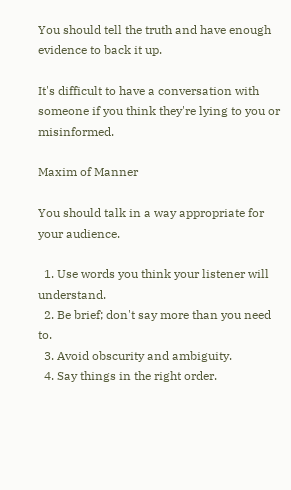You should tell the truth and have enough evidence to back it up.

It's difficult to have a conversation with someone if you think they're lying to you or misinformed.

Maxim of Manner

You should talk in a way appropriate for your audience.

  1. Use words you think your listener will understand.
  2. Be brief; don't say more than you need to.
  3. Avoid obscurity and ambiguity.
  4. Say things in the right order.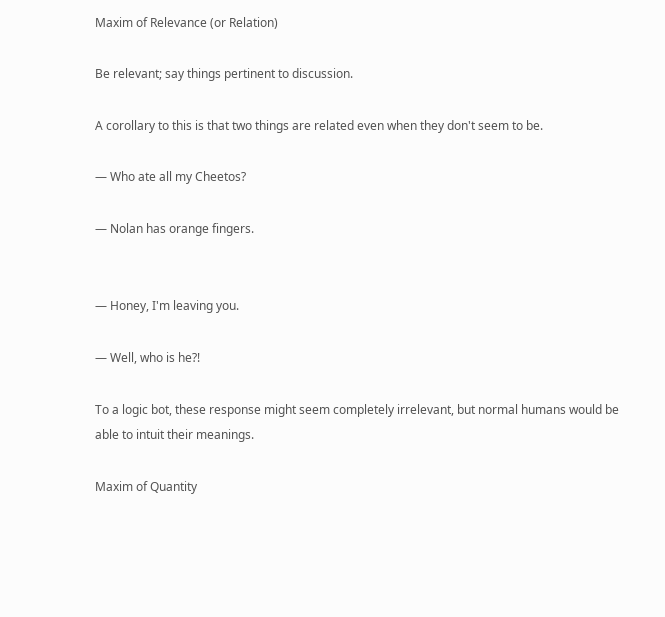Maxim of Relevance (or Relation)

Be relevant; say things pertinent to discussion.

A corollary to this is that two things are related even when they don't seem to be.

— Who ate all my Cheetos?

— Nolan has orange fingers.


— Honey, I'm leaving you.

— Well, who is he?!

To a logic bot, these response might seem completely irrelevant, but normal humans would be able to intuit their meanings.

Maxim of Quantity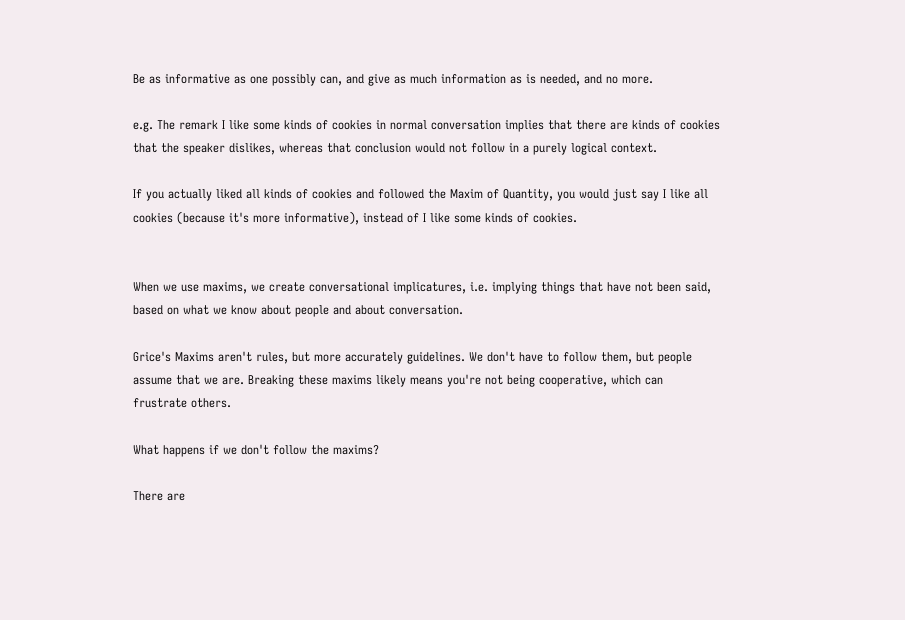Be as informative as one possibly can, and give as much information as is needed, and no more.

e.g. The remark I like some kinds of cookies in normal conversation implies that there are kinds of cookies that the speaker dislikes, whereas that conclusion would not follow in a purely logical context.

If you actually liked all kinds of cookies and followed the Maxim of Quantity, you would just say I like all cookies (because it's more informative), instead of I like some kinds of cookies.


When we use maxims, we create conversational implicatures, i.e. implying things that have not been said, based on what we know about people and about conversation.

Grice's Maxims aren't rules, but more accurately guidelines. We don't have to follow them, but people assume that we are. Breaking these maxims likely means you're not being cooperative, which can frustrate others.

What happens if we don't follow the maxims?

There are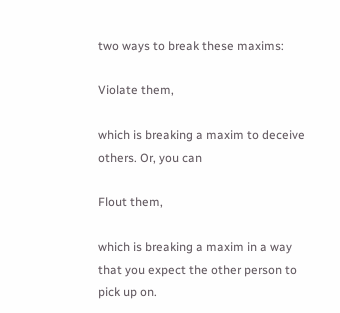two ways to break these maxims:

Violate them,

which is breaking a maxim to deceive others. Or, you can

Flout them,

which is breaking a maxim in a way that you expect the other person to pick up on.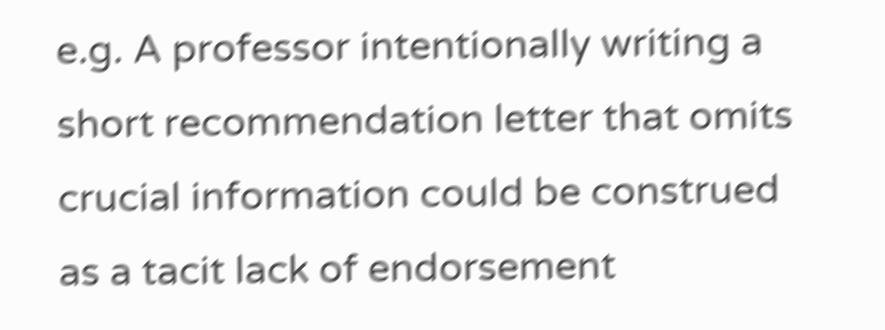e.g. A professor intentionally writing a short recommendation letter that omits crucial information could be construed as a tacit lack of endorsement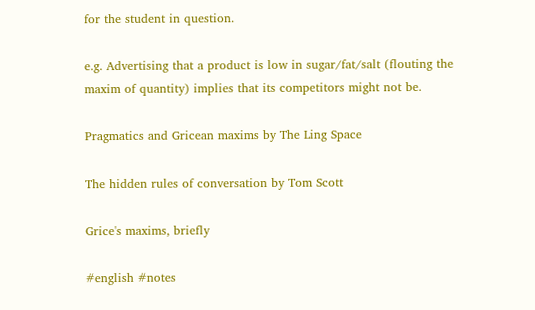for the student in question.

e.g. Advertising that a product is low in sugar/fat/salt (flouting the maxim of quantity) implies that its competitors might not be.

Pragmatics and Gricean maxims by The Ling Space

The hidden rules of conversation by Tom Scott

Grice's maxims, briefly

#english #notes